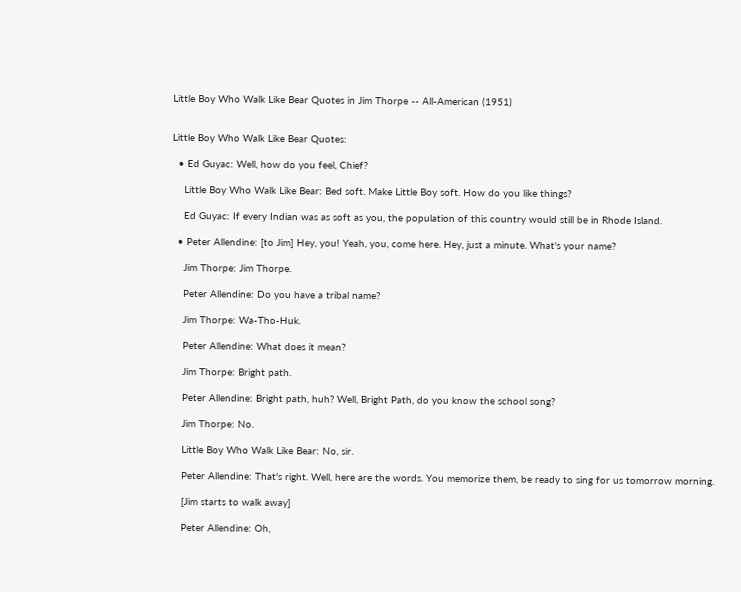Little Boy Who Walk Like Bear Quotes in Jim Thorpe -- All-American (1951)


Little Boy Who Walk Like Bear Quotes:

  • Ed Guyac: Well, how do you feel, Chief?

    Little Boy Who Walk Like Bear: Bed soft. Make Little Boy soft. How do you like things?

    Ed Guyac: If every Indian was as soft as you, the population of this country would still be in Rhode Island.

  • Peter Allendine: [to Jim] Hey, you! Yeah, you, come here. Hey, just a minute. What's your name?

    Jim Thorpe: Jim Thorpe.

    Peter Allendine: Do you have a tribal name?

    Jim Thorpe: Wa-Tho-Huk.

    Peter Allendine: What does it mean?

    Jim Thorpe: Bright path.

    Peter Allendine: Bright path, huh? Well, Bright Path, do you know the school song?

    Jim Thorpe: No.

    Little Boy Who Walk Like Bear: No, sir.

    Peter Allendine: That's right. Well, here are the words. You memorize them, be ready to sing for us tomorrow morning.

    [Jim starts to walk away]

    Peter Allendine: Oh,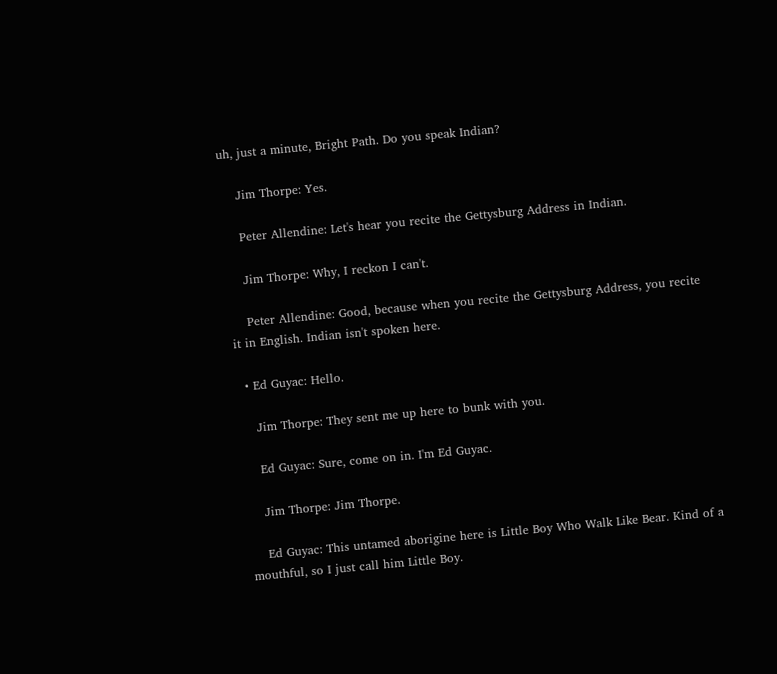uh, just a minute, Bright Path. Do you speak Indian?

    Jim Thorpe: Yes.

    Peter Allendine: Let's hear you recite the Gettysburg Address in Indian.

    Jim Thorpe: Why, I reckon I can't.

    Peter Allendine: Good, because when you recite the Gettysburg Address, you recite it in English. Indian isn't spoken here.

  • Ed Guyac: Hello.

    Jim Thorpe: They sent me up here to bunk with you.

    Ed Guyac: Sure, come on in. I'm Ed Guyac.

    Jim Thorpe: Jim Thorpe.

    Ed Guyac: This untamed aborigine here is Little Boy Who Walk Like Bear. Kind of a mouthful, so I just call him Little Boy.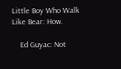Little Boy Who Walk Like Bear: How.

    Ed Guyac: Not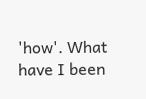'how'. What have I been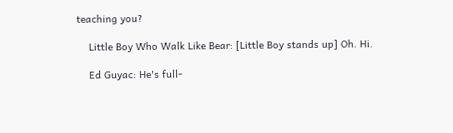teaching you?

    Little Boy Who Walk Like Bear: [Little Boy stands up] Oh. Hi.

    Ed Guyac: He's full-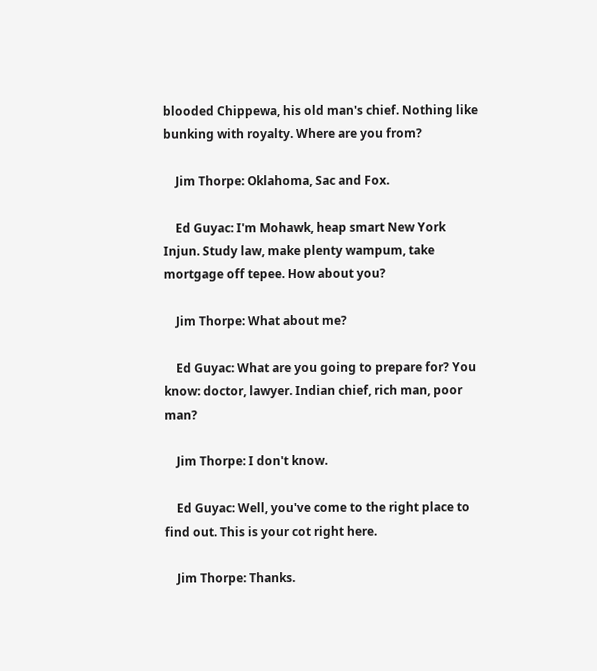blooded Chippewa, his old man's chief. Nothing like bunking with royalty. Where are you from?

    Jim Thorpe: Oklahoma, Sac and Fox.

    Ed Guyac: I'm Mohawk, heap smart New York Injun. Study law, make plenty wampum, take mortgage off tepee. How about you?

    Jim Thorpe: What about me?

    Ed Guyac: What are you going to prepare for? You know: doctor, lawyer. Indian chief, rich man, poor man?

    Jim Thorpe: I don't know.

    Ed Guyac: Well, you've come to the right place to find out. This is your cot right here.

    Jim Thorpe: Thanks.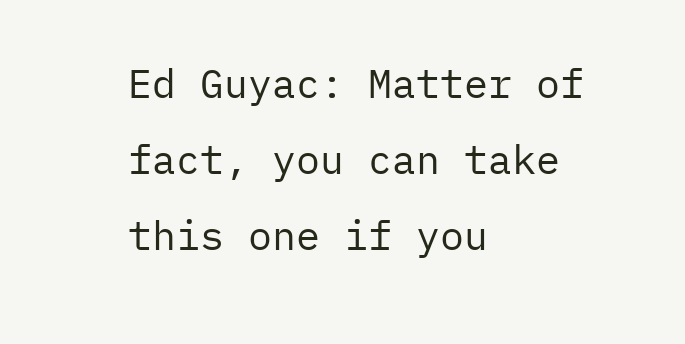Ed Guyac: Matter of fact, you can take this one if you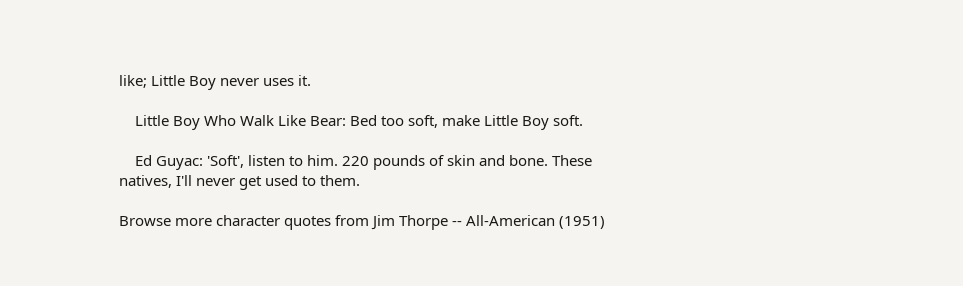like; Little Boy never uses it.

    Little Boy Who Walk Like Bear: Bed too soft, make Little Boy soft.

    Ed Guyac: 'Soft', listen to him. 220 pounds of skin and bone. These natives, I'll never get used to them.

Browse more character quotes from Jim Thorpe -- All-American (1951)